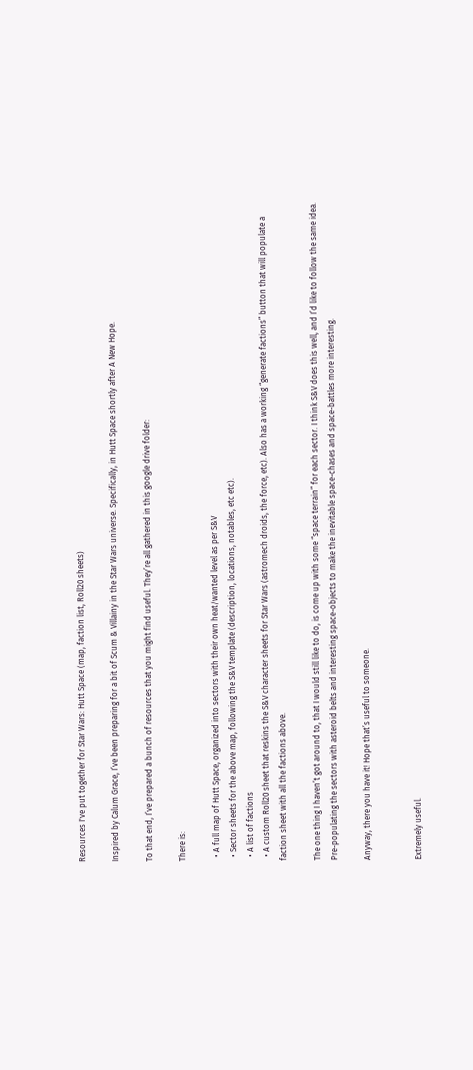Resources I've put together for Star Wars: Hutt Space (map, faction list, Roll20 sheets)

Inspired by Calum Grace, I’ve been preparing for a bit of Scum & Villainy in the Star Wars universe. Specifically, in Hutt Space shortly after A New Hope.

To that end, I’ve prepared a bunch of resources that you might find useful. They’re all gathered in this google drive folder:

There is:

  • A full map of Hutt Space, organized into sectors with their own heat/wanted level as per S&V
  • Sector sheets for the above map, following the S&V template (description, locations, notables, etc etc).
  • A list of factions
  • A custom Roll20 sheet that reskins the S&V character sheets for Star Wars (astromech droids, the force, etc). Also has a working “generate factions” button that will populate a faction sheet with all the factions above.

The one thing I haven’t got around to, that I would still like to do, is come up with some “space terrain” for each sector. I think S&V does this well, and I’d like to follow the same idea. Pre-populating the sectors with asteroid belts and interesting space-objects to make the inevitable space-chases and space-battles more interesting.

Anyway, there you have it! Hope that’s useful to someone.


Extremely useful.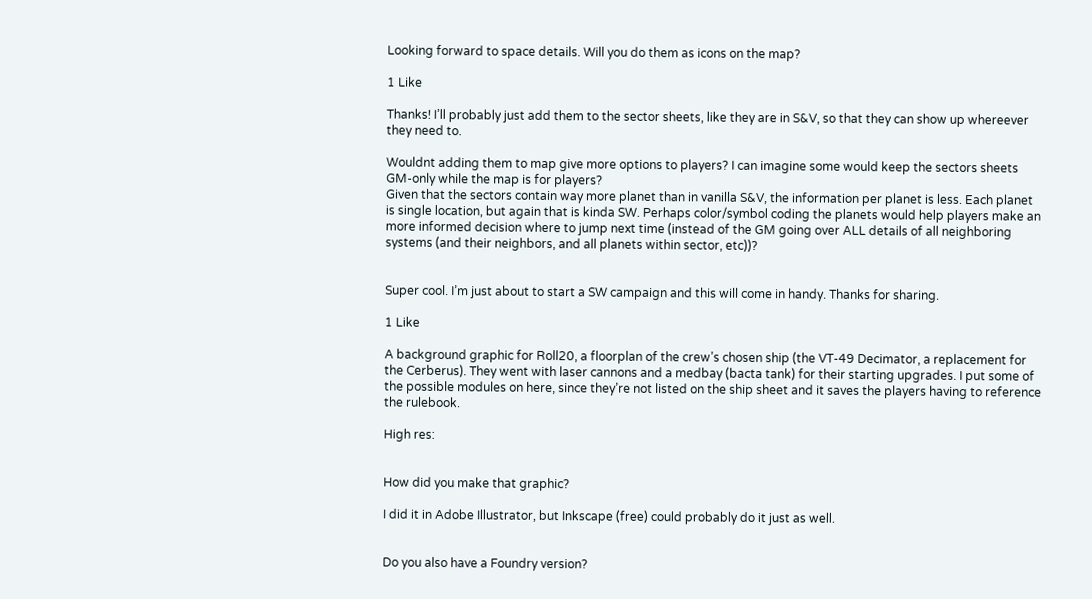Looking forward to space details. Will you do them as icons on the map?

1 Like

Thanks! I’ll probably just add them to the sector sheets, like they are in S&V, so that they can show up whereever they need to.

Wouldnt adding them to map give more options to players? I can imagine some would keep the sectors sheets GM-only while the map is for players?
Given that the sectors contain way more planet than in vanilla S&V, the information per planet is less. Each planet is single location, but again that is kinda SW. Perhaps color/symbol coding the planets would help players make an more informed decision where to jump next time (instead of the GM going over ALL details of all neighboring systems (and their neighbors, and all planets within sector, etc))?


Super cool. I’m just about to start a SW campaign and this will come in handy. Thanks for sharing.

1 Like

A background graphic for Roll20, a floorplan of the crew’s chosen ship (the VT-49 Decimator, a replacement for the Cerberus). They went with laser cannons and a medbay (bacta tank) for their starting upgrades. I put some of the possible modules on here, since they’re not listed on the ship sheet and it saves the players having to reference the rulebook.

High res:


How did you make that graphic?

I did it in Adobe Illustrator, but Inkscape (free) could probably do it just as well.


Do you also have a Foundry version?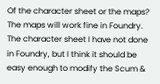Of the character sheet or the maps? The maps will work fine in Foundry. The character sheet I have not done in Foundry, but I think it should be easy enough to modify the Scum &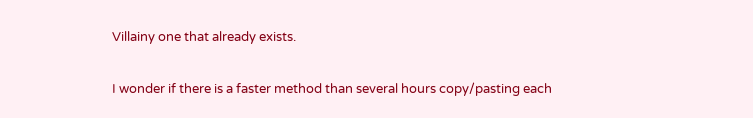Villainy one that already exists.

I wonder if there is a faster method than several hours copy/pasting each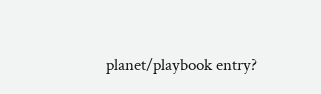planet/playbook entry?